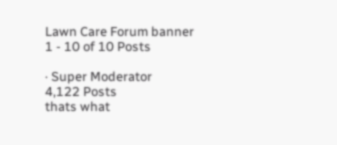Lawn Care Forum banner
1 - 10 of 10 Posts

· Super Moderator
4,122 Posts
thats what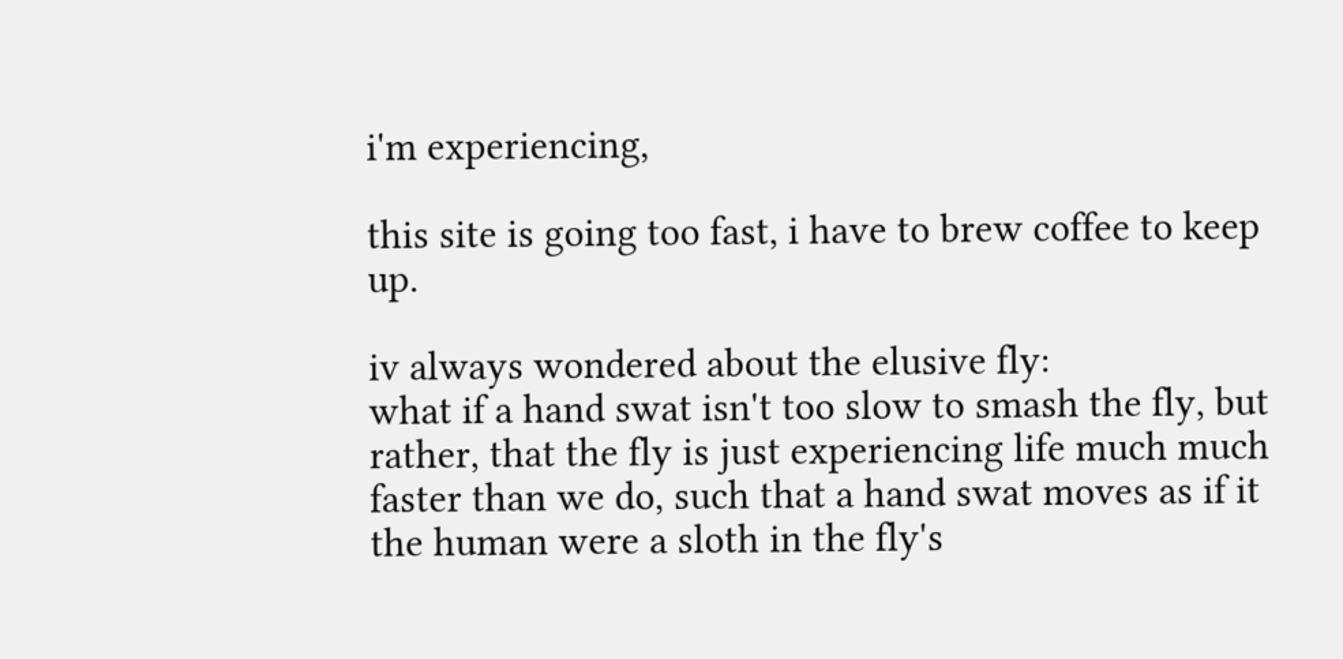i'm experiencing,

this site is going too fast, i have to brew coffee to keep up.

iv always wondered about the elusive fly:
what if a hand swat isn't too slow to smash the fly, but rather, that the fly is just experiencing life much much faster than we do, such that a hand swat moves as if it the human were a sloth in the fly's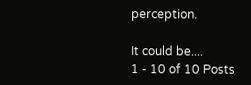perception.

It could be....
1 - 10 of 10 Posts